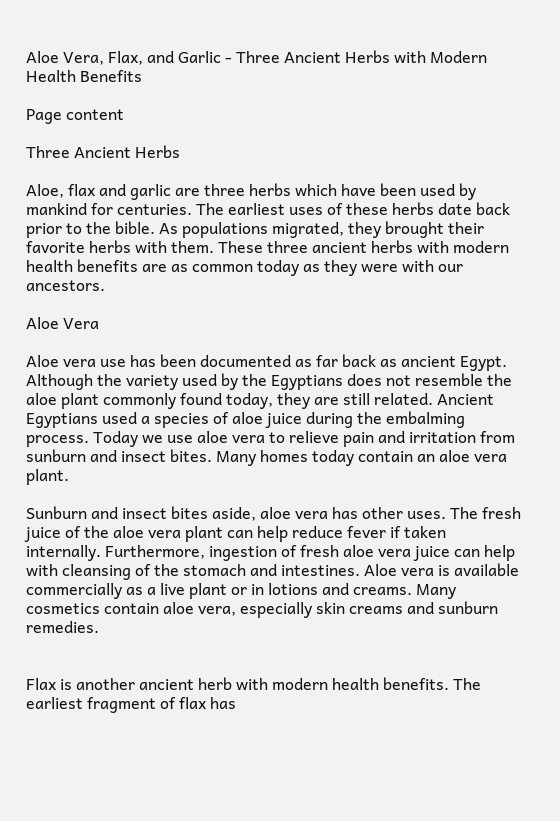Aloe Vera, Flax, and Garlic - Three Ancient Herbs with Modern Health Benefits

Page content

Three Ancient Herbs

Aloe, flax and garlic are three herbs which have been used by mankind for centuries. The earliest uses of these herbs date back prior to the bible. As populations migrated, they brought their favorite herbs with them. These three ancient herbs with modern health benefits are as common today as they were with our ancestors.

Aloe Vera

Aloe vera use has been documented as far back as ancient Egypt. Although the variety used by the Egyptians does not resemble the aloe plant commonly found today, they are still related. Ancient Egyptians used a species of aloe juice during the embalming process. Today we use aloe vera to relieve pain and irritation from sunburn and insect bites. Many homes today contain an aloe vera plant.

Sunburn and insect bites aside, aloe vera has other uses. The fresh juice of the aloe vera plant can help reduce fever if taken internally. Furthermore, ingestion of fresh aloe vera juice can help with cleansing of the stomach and intestines. Aloe vera is available commercially as a live plant or in lotions and creams. Many cosmetics contain aloe vera, especially skin creams and sunburn remedies.


Flax is another ancient herb with modern health benefits. The earliest fragment of flax has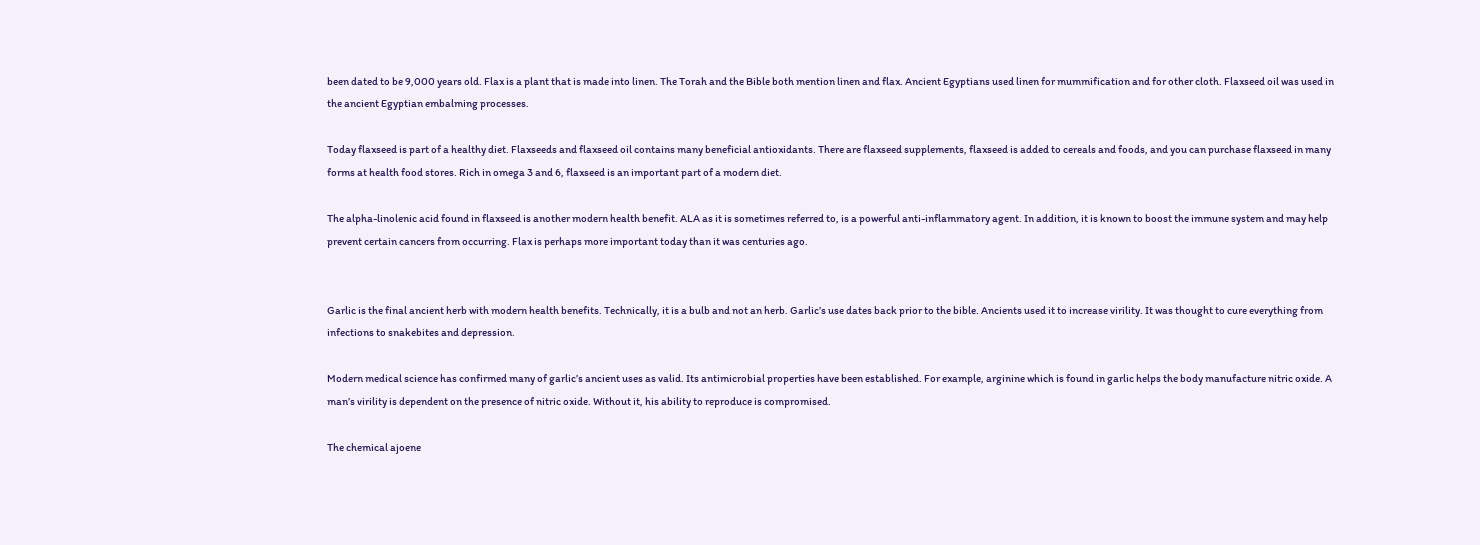been dated to be 9,000 years old. Flax is a plant that is made into linen. The Torah and the Bible both mention linen and flax. Ancient Egyptians used linen for mummification and for other cloth. Flaxseed oil was used in the ancient Egyptian embalming processes.

Today flaxseed is part of a healthy diet. Flaxseeds and flaxseed oil contains many beneficial antioxidants. There are flaxseed supplements, flaxseed is added to cereals and foods, and you can purchase flaxseed in many forms at health food stores. Rich in omega 3 and 6, flaxseed is an important part of a modern diet.

The alpha-linolenic acid found in flaxseed is another modern health benefit. ALA as it is sometimes referred to, is a powerful anti-inflammatory agent. In addition, it is known to boost the immune system and may help prevent certain cancers from occurring. Flax is perhaps more important today than it was centuries ago.


Garlic is the final ancient herb with modern health benefits. Technically, it is a bulb and not an herb. Garlic’s use dates back prior to the bible. Ancients used it to increase virility. It was thought to cure everything from infections to snakebites and depression.

Modern medical science has confirmed many of garlic’s ancient uses as valid. Its antimicrobial properties have been established. For example, arginine which is found in garlic helps the body manufacture nitric oxide. A man’s virility is dependent on the presence of nitric oxide. Without it, his ability to reproduce is compromised.

The chemical ajoene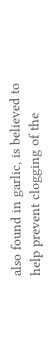also found in garlic, is believed to help prevent clogging of the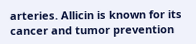arteries. Allicin is known for its cancer and tumor prevention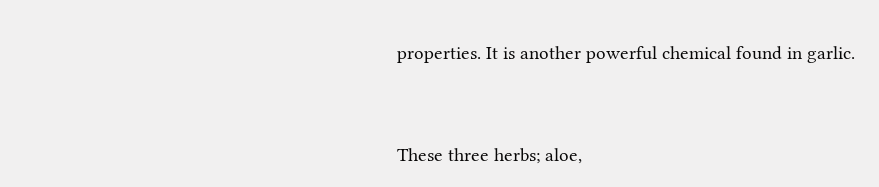properties. It is another powerful chemical found in garlic.


These three herbs; aloe,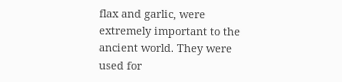flax and garlic, were extremely important to the ancient world. They were used for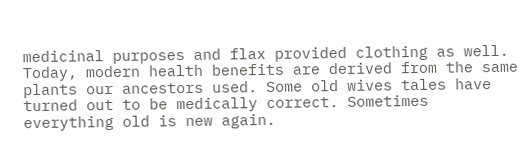medicinal purposes and flax provided clothing as well. Today, modern health benefits are derived from the same plants our ancestors used. Some old wives tales have turned out to be medically correct. Sometimes everything old is new again.